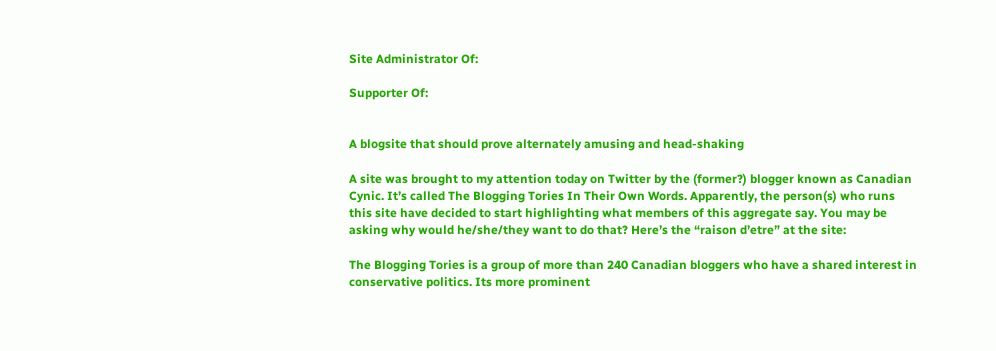Site Administrator Of:

Supporter Of:


A blogsite that should prove alternately amusing and head-shaking

A site was brought to my attention today on Twitter by the (former?) blogger known as Canadian Cynic. It’s called The Blogging Tories In Their Own Words. Apparently, the person(s) who runs this site have decided to start highlighting what members of this aggregate say. You may be asking why would he/she/they want to do that? Here’s the “raison d’etre” at the site:

The Blogging Tories is a group of more than 240 Canadian bloggers who have a shared interest in conservative politics. Its more prominent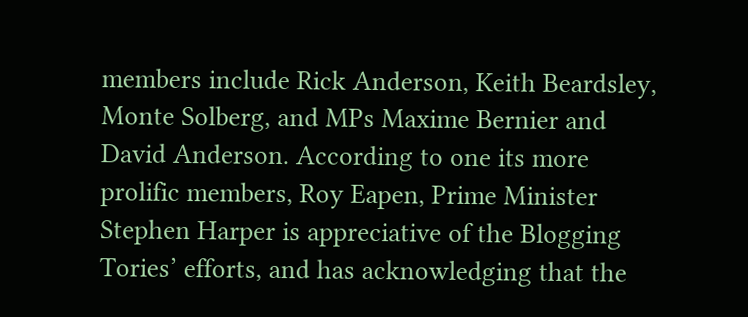members include Rick Anderson, Keith Beardsley, Monte Solberg, and MPs Maxime Bernier and David Anderson. According to one its more prolific members, Roy Eapen, Prime Minister Stephen Harper is appreciative of the Blogging Tories’ efforts, and has acknowledging that the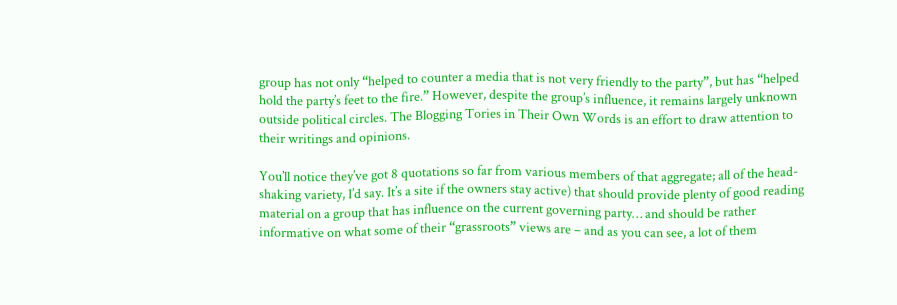group has not only “helped to counter a media that is not very friendly to the party”, but has “helped hold the party’s feet to the fire.” However, despite the group’s influence, it remains largely unknown outside political circles. The Blogging Tories in Their Own Words is an effort to draw attention to their writings and opinions.

You’ll notice they’ve got 8 quotations so far from various members of that aggregate; all of the head-shaking variety, I’d say. It’s a site if the owners stay active) that should provide plenty of good reading material on a group that has influence on the current governing party… and should be rather informative on what some of their “grassroots” views are – and as you can see, a lot of them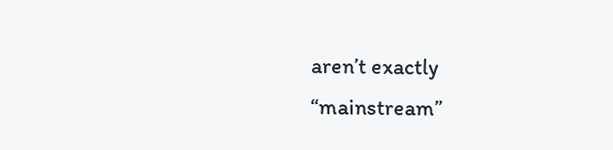aren’t exactly “mainstream”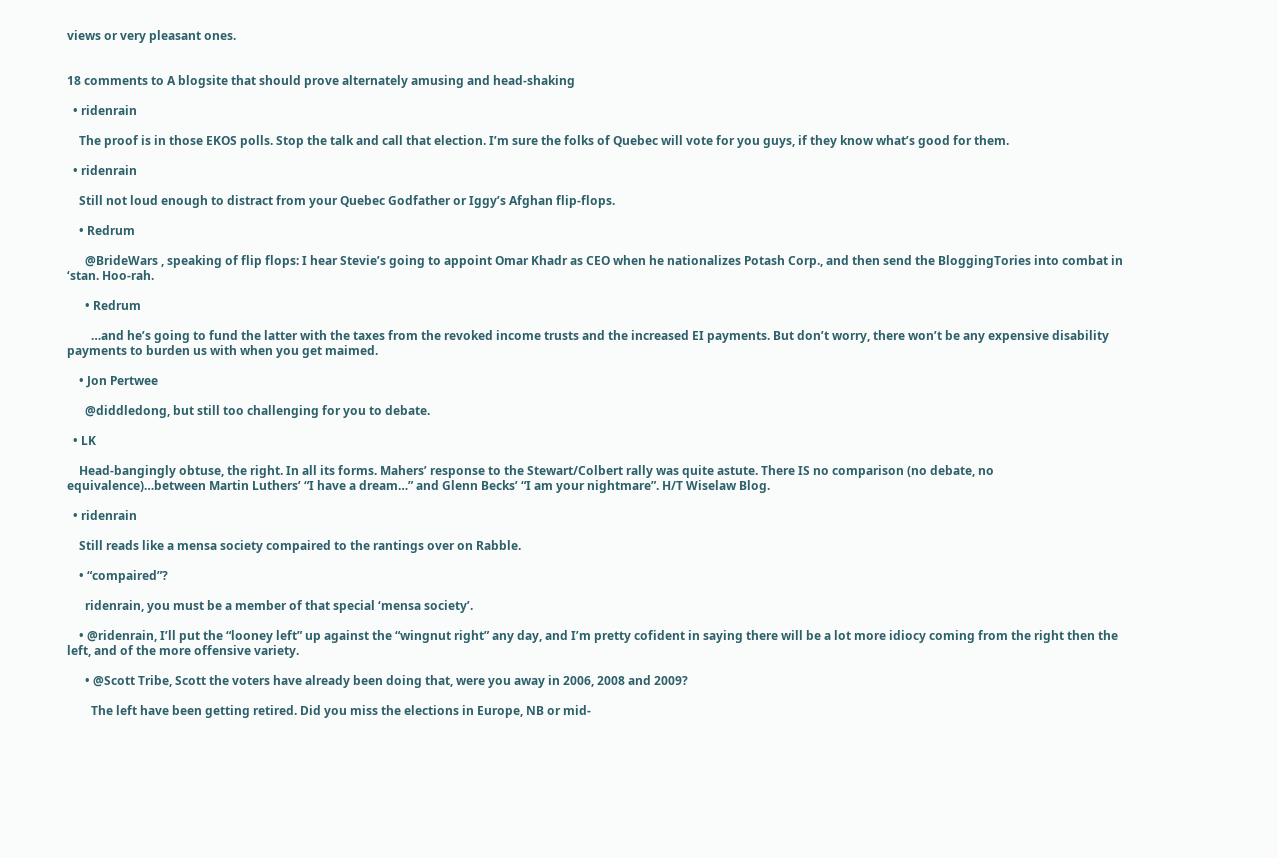views or very pleasant ones.


18 comments to A blogsite that should prove alternately amusing and head-shaking

  • ridenrain

    The proof is in those EKOS polls. Stop the talk and call that election. I’m sure the folks of Quebec will vote for you guys, if they know what’s good for them.

  • ridenrain

    Still not loud enough to distract from your Quebec Godfather or Iggy’s Afghan flip-flops.

    • Redrum

      @BrideWars , speaking of flip flops: I hear Stevie’s going to appoint Omar Khadr as CEO when he nationalizes Potash Corp., and then send the BloggingTories into combat in ‘stan. Hoo-rah.

      • Redrum

        …and he’s going to fund the latter with the taxes from the revoked income trusts and the increased EI payments. But don’t worry, there won’t be any expensive disability payments to burden us with when you get maimed.

    • Jon Pertwee

      @diddledong, but still too challenging for you to debate.

  • LK

    Head-bangingly obtuse, the right. In all its forms. Mahers’ response to the Stewart/Colbert rally was quite astute. There IS no comparison (no debate, no equivalence)…between Martin Luthers’ “I have a dream…” and Glenn Becks’ “I am your nightmare”. H/T Wiselaw Blog.

  • ridenrain

    Still reads like a mensa society compaired to the rantings over on Rabble.

    • “compaired”?

      ridenrain, you must be a member of that special ‘mensa society’.

    • @ridenrain, I’ll put the “looney left” up against the “wingnut right” any day, and I’m pretty cofident in saying there will be a lot more idiocy coming from the right then the left, and of the more offensive variety.

      • @Scott Tribe, Scott the voters have already been doing that, were you away in 2006, 2008 and 2009?

        The left have been getting retired. Did you miss the elections in Europe, NB or mid-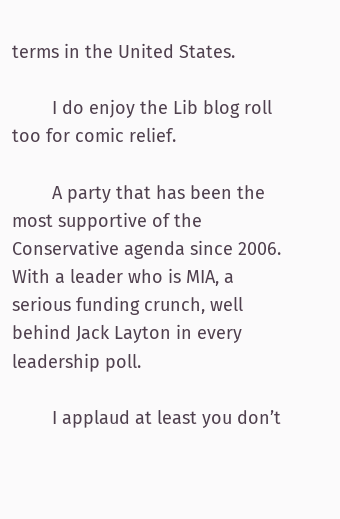terms in the United States.

        I do enjoy the Lib blog roll too for comic relief.

        A party that has been the most supportive of the Conservative agenda since 2006. With a leader who is MIA, a serious funding crunch, well behind Jack Layton in every leadership poll.

        I applaud at least you don’t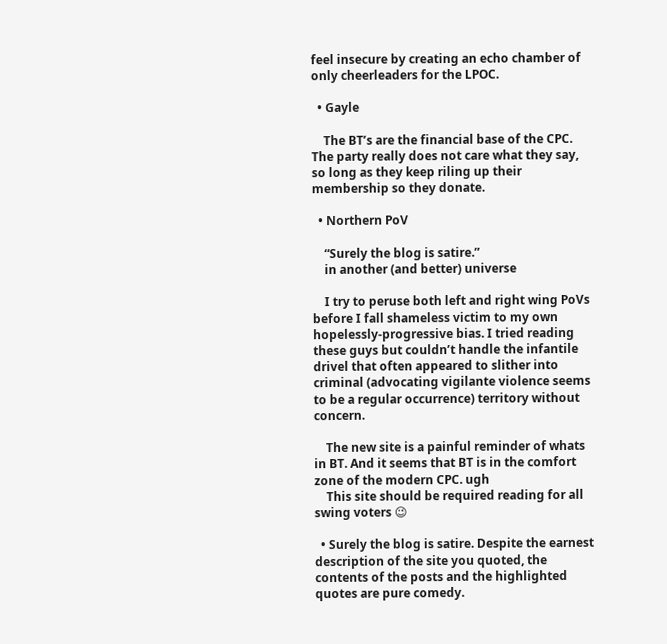feel insecure by creating an echo chamber of only cheerleaders for the LPOC.

  • Gayle

    The BT’s are the financial base of the CPC. The party really does not care what they say, so long as they keep riling up their membership so they donate.

  • Northern PoV

    “Surely the blog is satire.”
    in another (and better) universe

    I try to peruse both left and right wing PoVs before I fall shameless victim to my own hopelessly-progressive bias. I tried reading these guys but couldn’t handle the infantile drivel that often appeared to slither into criminal (advocating vigilante violence seems to be a regular occurrence) territory without concern.

    The new site is a painful reminder of whats in BT. And it seems that BT is in the comfort zone of the modern CPC. ugh
    This site should be required reading for all swing voters 😉

  • Surely the blog is satire. Despite the earnest description of the site you quoted, the contents of the posts and the highlighted quotes are pure comedy.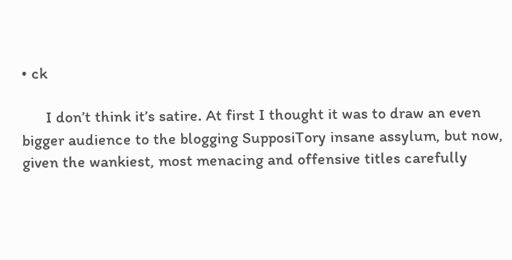• ck

      I don’t think it’s satire. At first I thought it was to draw an even bigger audience to the blogging SupposiTory insane assylum, but now, given the wankiest, most menacing and offensive titles carefully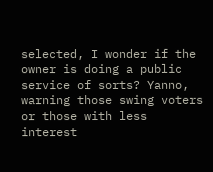selected, I wonder if the owner is doing a public service of sorts? Yanno, warning those swing voters or those with less interest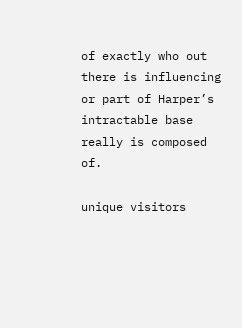of exactly who out there is influencing or part of Harper’s intractable base really is composed of.

unique visitors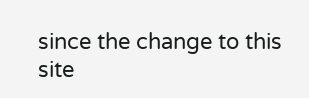since the change to this site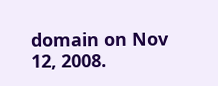domain on Nov 12, 2008.